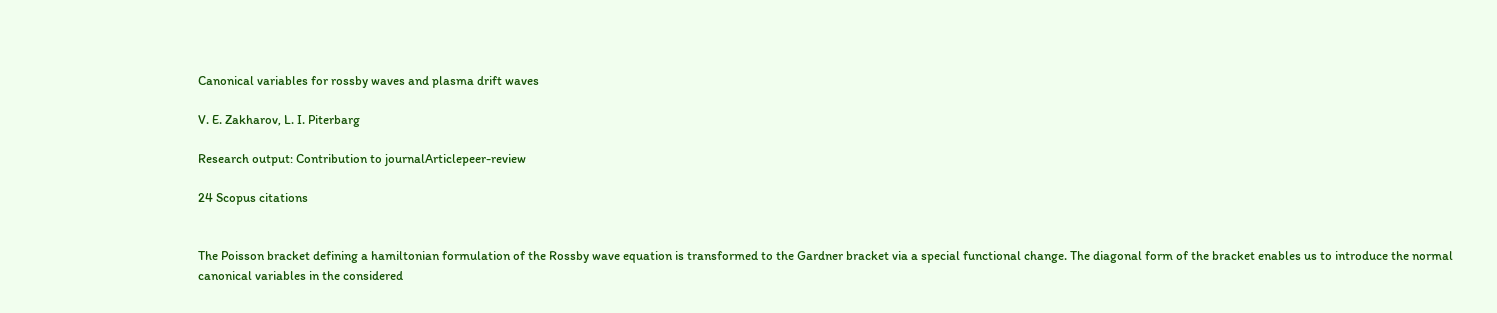Canonical variables for rossby waves and plasma drift waves

V. E. Zakharov, L. I. Piterbarg

Research output: Contribution to journalArticlepeer-review

24 Scopus citations


The Poisson bracket defining a hamiltonian formulation of the Rossby wave equation is transformed to the Gardner bracket via a special functional change. The diagonal form of the bracket enables us to introduce the normal canonical variables in the considered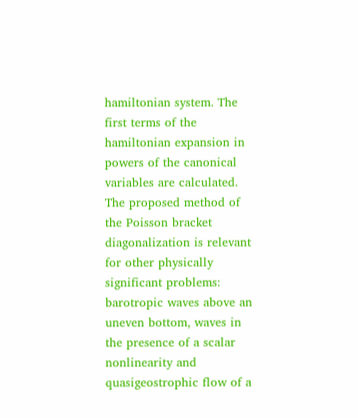hamiltonian system. The first terms of the hamiltonian expansion in powers of the canonical variables are calculated. The proposed method of the Poisson bracket diagonalization is relevant for other physically significant problems: barotropic waves above an uneven bottom, waves in the presence of a scalar nonlinearity and quasigeostrophic flow of a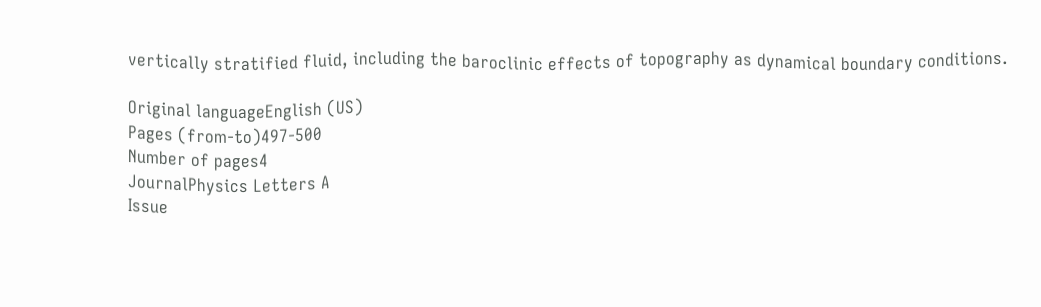vertically stratified fluid, including the baroclinic effects of topography as dynamical boundary conditions.

Original languageEnglish (US)
Pages (from-to)497-500
Number of pages4
JournalPhysics Letters A
Issue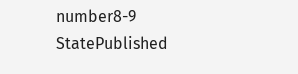number8-9
StatePublished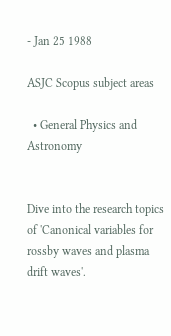- Jan 25 1988

ASJC Scopus subject areas

  • General Physics and Astronomy


Dive into the research topics of 'Canonical variables for rossby waves and plasma drift waves'.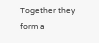Together they form a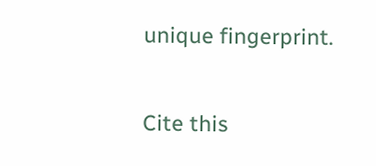unique fingerprint.

Cite this